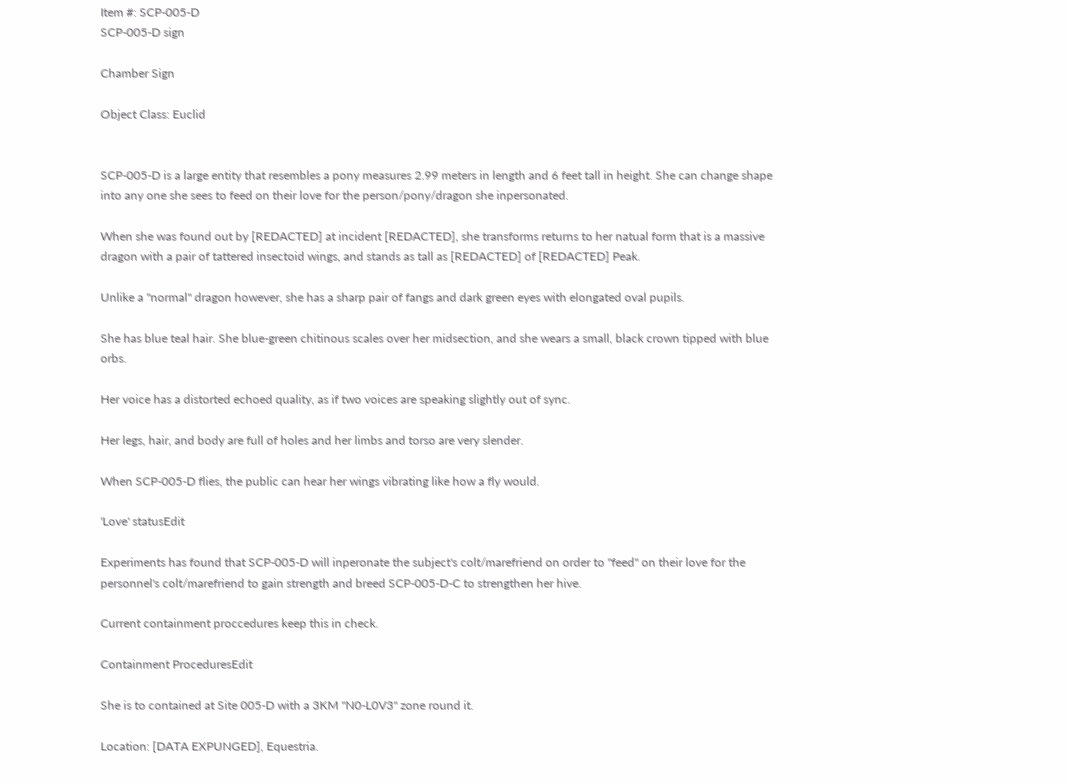Item #: SCP-005-D
SCP-005-D sign

Chamber Sign

Object Class: Euclid


SCP-005-D is a large entity that resembles a pony measures 2.99 meters in length and 6 feet tall in height. She can change shape into any one she sees to feed on their love for the person/pony/dragon she inpersonated.

When she was found out by [REDACTED] at incident [REDACTED], she transforms returns to her natual form that is a massive dragon with a pair of tattered insectoid wings, and stands as tall as [REDACTED] of [REDACTED] Peak.

Unlike a "normal" dragon however, she has a sharp pair of fangs and dark green eyes with elongated oval pupils.

She has blue teal hair. She blue-green chitinous scales over her midsection, and she wears a small, black crown tipped with blue orbs.

Her voice has a distorted echoed quality, as if two voices are speaking slightly out of sync.

Her legs, hair, and body are full of holes and her limbs and torso are very slender.

When SCP-005-D flies, the public can hear her wings vibrating like how a fly would.

'Love' statusEdit

Experiments has found that SCP-005-D will inperonate the subject's colt/marefriend on order to "feed" on their love for the personnel's colt/marefriend to gain strength and breed SCP-005-D-C to strengthen her hive.

Current containment proccedures keep this in check.

Containment ProceduresEdit

She is to contained at Site 005-D with a 3KM "N0-L0V3" zone round it.

Location: [DATA EXPUNGED], Equestria.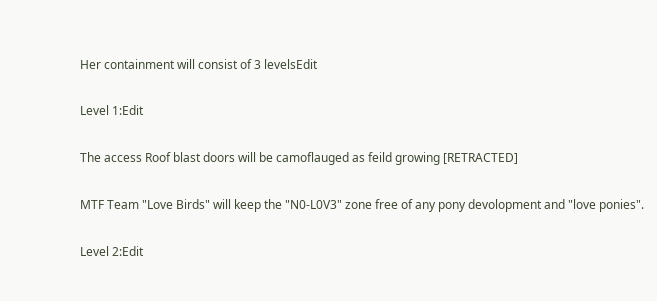Her containment will consist of 3 levelsEdit

Level 1:Edit

The access Roof blast doors will be camoflauged as feild growing [RETRACTED]

MTF Team "Love Birds" will keep the "N0-L0V3" zone free of any pony devolopment and "love ponies".

Level 2:Edit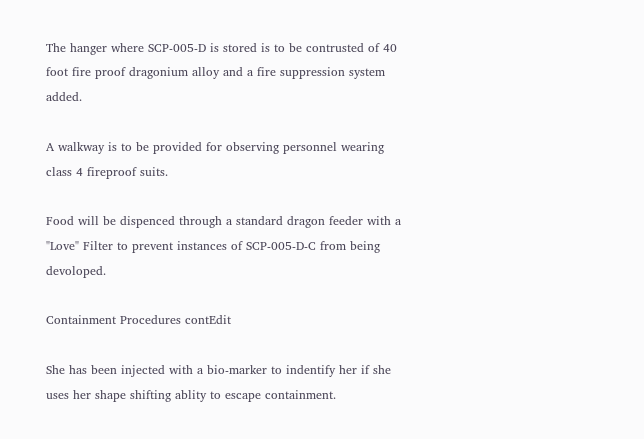The hanger where SCP-005-D is stored is to be contrusted of 40 foot fire proof dragonium alloy and a fire suppression system added.

A walkway is to be provided for observing personnel wearing class 4 fireproof suits.

Food will be dispenced through a standard dragon feeder with a "Love" Filter to prevent instances of SCP-005-D-C from being devoloped.

Containment Procedures contEdit

She has been injected with a bio-marker to indentify her if she uses her shape shifting ablity to escape containment.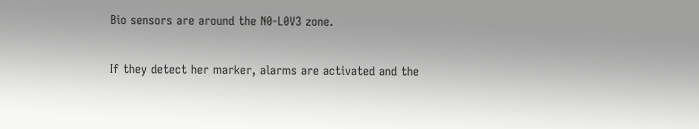Bio sensors are around the N0-L0V3 zone.

If they detect her marker, alarms are activated and the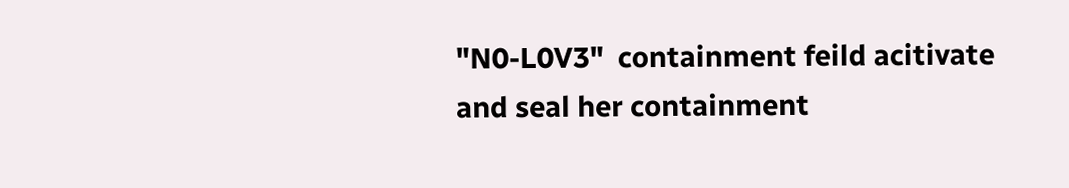"N0-L0V3"  containment feild acitivate and seal her containment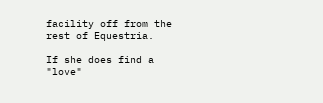facility off from the rest of Equestria.

If she does find a "love"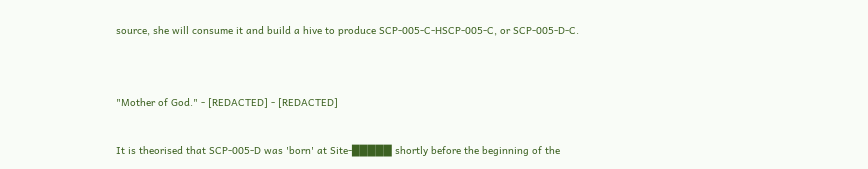source, she will consume it and build a hive to produce SCP-005-C-HSCP-005-C, or SCP-005-D-C.


"Mother of God." - [REDACTED] - [REDACTED]

It is theorised that SCP-005-D was 'born' at Site-█████ shortly before the beginning of the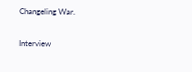Changeling War.

Interview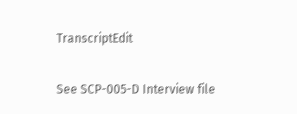TranscriptEdit

See SCP-005-D Interview file